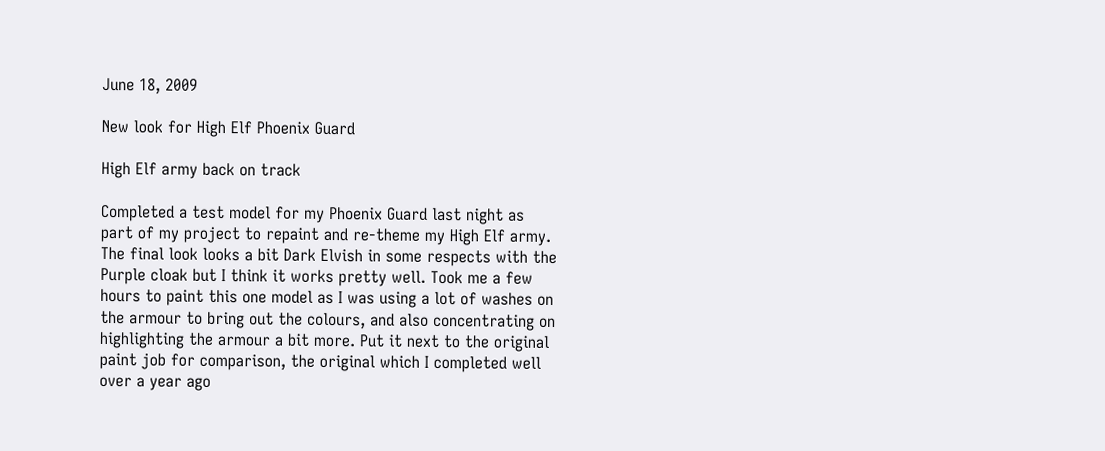June 18, 2009

New look for High Elf Phoenix Guard

High Elf army back on track

Completed a test model for my Phoenix Guard last night as part of my project to repaint and re-theme my High Elf army. The final look looks a bit Dark Elvish in some respects with the Purple cloak but I think it works pretty well. Took me a few hours to paint this one model as I was using a lot of washes on the armour to bring out the colours, and also concentrating on highlighting the armour a bit more. Put it next to the original paint job for comparison, the original which I completed well over a year ago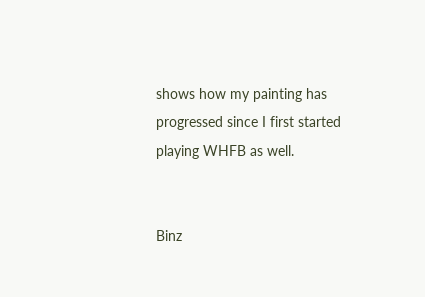shows how my painting has progressed since I first started playing WHFB as well.


Binz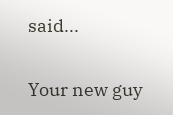said...

Your new guy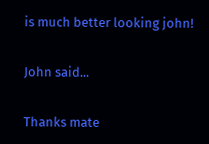is much better looking john!

John said...

Thanks mate